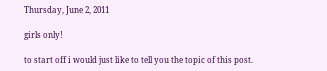Thursday, June 2, 2011

girls only!

to start off i would just like to tell you the topic of this post.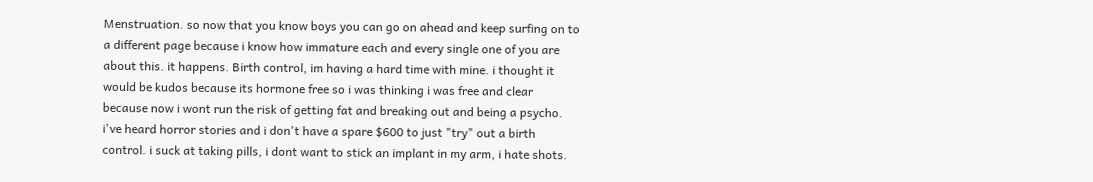Menstruation. so now that you know boys you can go on ahead and keep surfing on to a different page because i know how immature each and every single one of you are about this. it happens. Birth control, im having a hard time with mine. i thought it would be kudos because its hormone free so i was thinking i was free and clear because now i wont run the risk of getting fat and breaking out and being a psycho. i've heard horror stories and i don't have a spare $600 to just "try" out a birth control. i suck at taking pills, i dont want to stick an implant in my arm, i hate shots.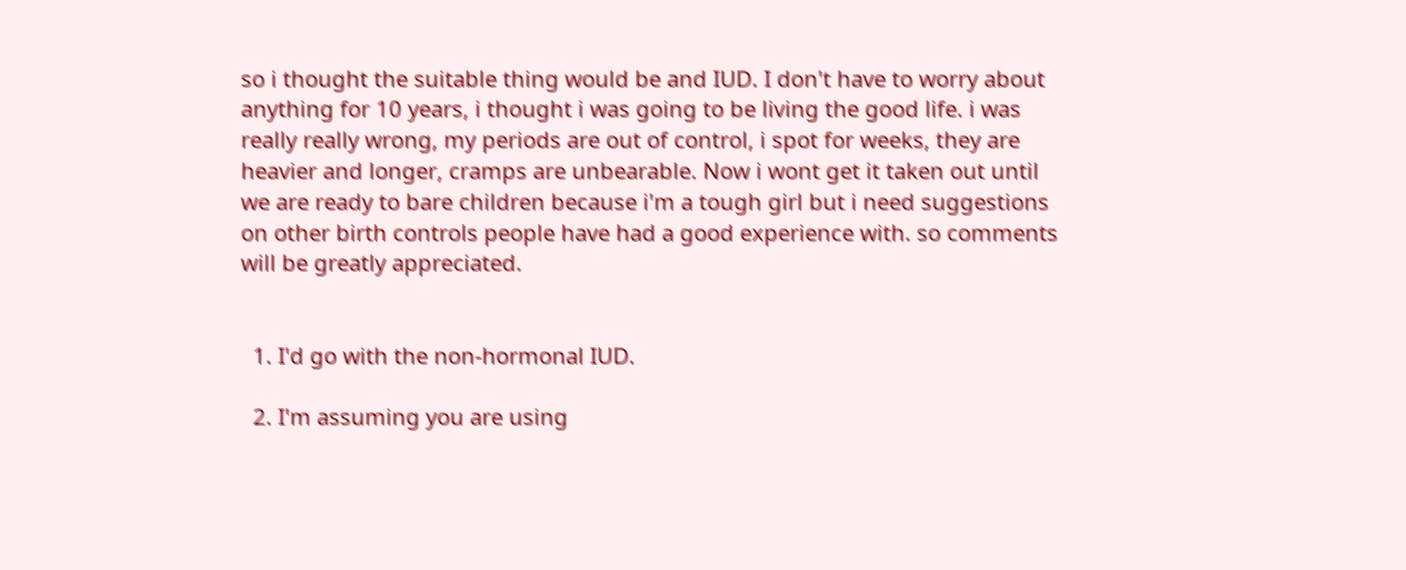so i thought the suitable thing would be and IUD. I don't have to worry about anything for 10 years, i thought i was going to be living the good life. i was really really wrong, my periods are out of control, i spot for weeks, they are heavier and longer, cramps are unbearable. Now i wont get it taken out until we are ready to bare children because i'm a tough girl but i need suggestions on other birth controls people have had a good experience with. so comments will be greatly appreciated.


  1. I'd go with the non-hormonal IUD.

  2. I'm assuming you are using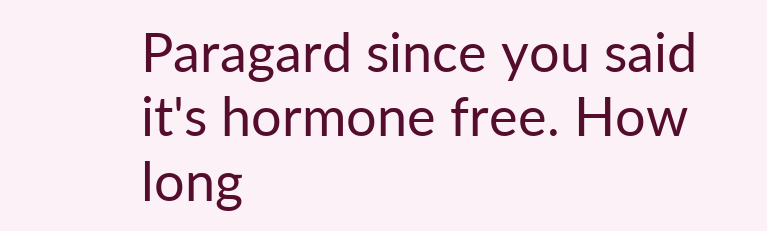Paragard since you said it's hormone free. How long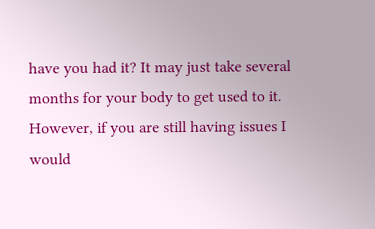have you had it? It may just take several months for your body to get used to it. However, if you are still having issues I would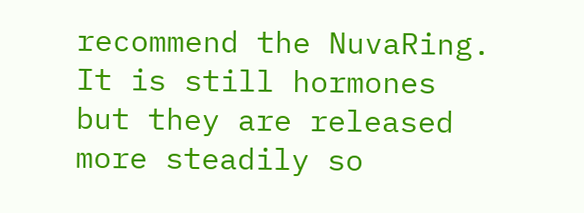recommend the NuvaRing. It is still hormones but they are released more steadily so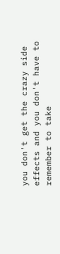you don't get the crazy side effects and you don't have to remember to take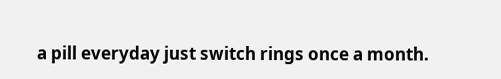a pill everyday just switch rings once a month.